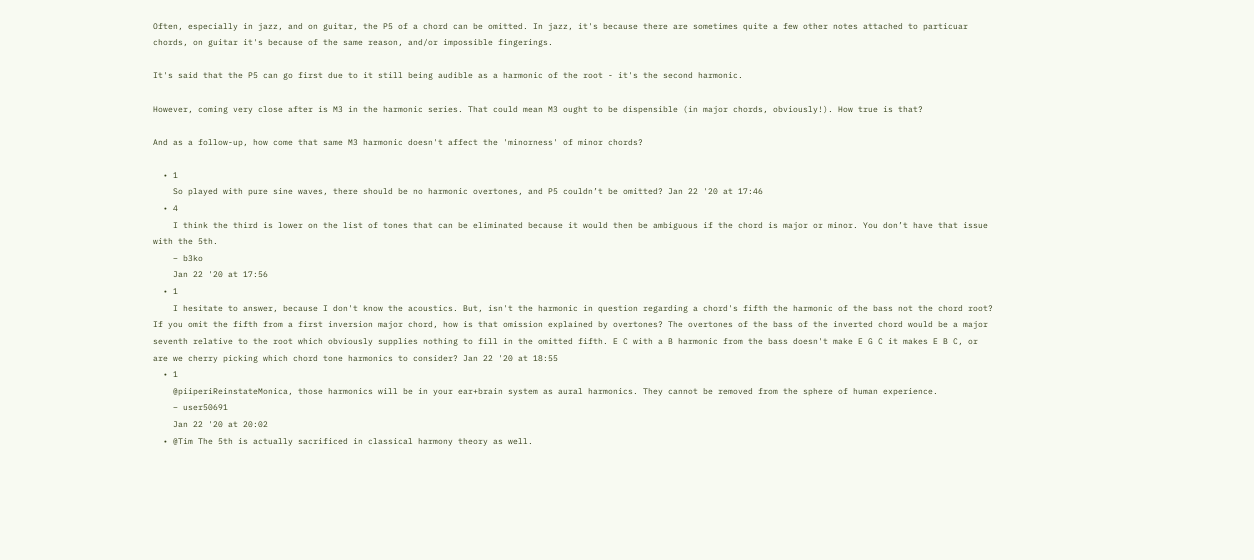Often, especially in jazz, and on guitar, the P5 of a chord can be omitted. In jazz, it's because there are sometimes quite a few other notes attached to particuar chords, on guitar it's because of the same reason, and/or impossible fingerings.

It's said that the P5 can go first due to it still being audible as a harmonic of the root - it's the second harmonic.

However, coming very close after is M3 in the harmonic series. That could mean M3 ought to be dispensible (in major chords, obviously!). How true is that?

And as a follow-up, how come that same M3 harmonic doesn't affect the 'minorness' of minor chords?

  • 1
    So played with pure sine waves, there should be no harmonic overtones, and P5 couldn’t be omitted? Jan 22 '20 at 17:46
  • 4
    I think the third is lower on the list of tones that can be eliminated because it would then be ambiguous if the chord is major or minor. You don’t have that issue with the 5th.
    – b3ko
    Jan 22 '20 at 17:56
  • 1
    I hesitate to answer, because I don't know the acoustics. But, isn't the harmonic in question regarding a chord's fifth the harmonic of the bass not the chord root? If you omit the fifth from a first inversion major chord, how is that omission explained by overtones? The overtones of the bass of the inverted chord would be a major seventh relative to the root which obviously supplies nothing to fill in the omitted fifth. E C with a B harmonic from the bass doesn't make E G C it makes E B C, or are we cherry picking which chord tone harmonics to consider? Jan 22 '20 at 18:55
  • 1
    @piiperiReinstateMonica, those harmonics will be in your ear+brain system as aural harmonics. They cannot be removed from the sphere of human experience.
    – user50691
    Jan 22 '20 at 20:02
  • @Tim The 5th is actually sacrificed in classical harmony theory as well.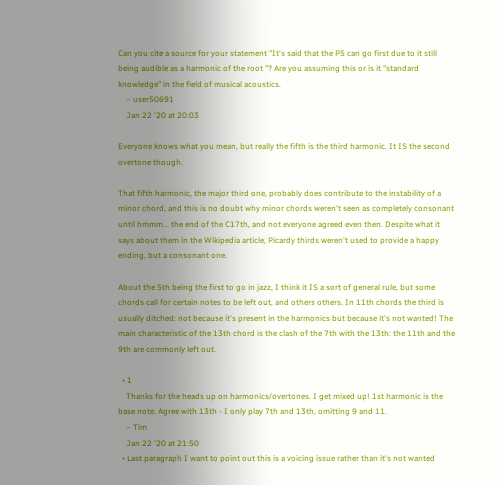Can you cite a source for your statement "It's said that the P5 can go first due to it still being audible as a harmonic of the root "? Are you assuming this or is it "standard knowledge" in the field of musical acoustics.
    – user50691
    Jan 22 '20 at 20:03

Everyone knows what you mean, but really the fifth is the third harmonic. It IS the second overtone though.

That fifth harmonic, the major third one, probably does contribute to the instability of a minor chord, and this is no doubt why minor chords weren't seen as completely consonant until hmmm... the end of the C17th, and not everyone agreed even then. Despite what it says about them in the Wikipedia article, Picardy thirds weren't used to provide a happy ending, but a consonant one.

About the 5th being the first to go in jazz, I think it IS a sort of general rule, but some chords call for certain notes to be left out, and others others. In 11th chords the third is usually ditched: not because it's present in the harmonics but because it's not wanted! The main characteristic of the 13th chord is the clash of the 7th with the 13th: the 11th and the 9th are commonly left out.

  • 1
    Thanks for the heads up on harmonics/overtones. I get mixed up! 1st harmonic is the base note. Agree with 13th - I only play 7th and 13th, omitting 9 and 11.
    – Tim
    Jan 22 '20 at 21:50
  • Last paragraph I want to point out this is a voicing issue rather than it's not wanted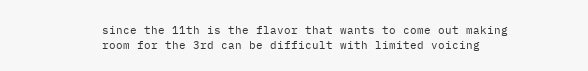since the 11th is the flavor that wants to come out making room for the 3rd can be difficult with limited voicing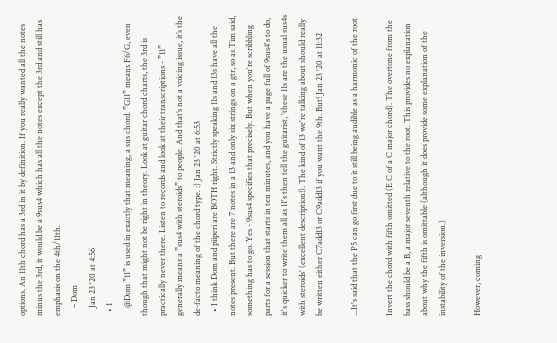options. An 11th chord has a 3rd in it by definition. If you really wanted all the notes minus the 3rd, it would be a 9sus4 which has all the notes except the 3rd and still has emphasis on the 4th/11th.
    – Dom
    Jan 23 '20 at 4:56
  • 1
    @Dom ”11” is used in exactly that meaning, a sus chord. ”G11” means F6/G, even though that might not be right in theory. Look at guitar chord charts, the 3rd is practically never there. Listen to records and look at their transcriptions - ”11” generally means a ”sus4 with steroids” to people. And that’s not a voicing issue, it’s the de-facto meaning of the chord type. :) Jan 23 '20 at 6:53
  • I think Dom and piiperi are BOTH right. Strictly speaking 11s and 13s have all the notes present. But there are 7 notes in a 13 and only six strings on a gtr, so as Tim said, something has to go. Yes - 9sus4 specifies that precisely. But when you're scribbling parts for a session that starts in ten minutes, and you have a page full of 9sus4's to do, it's quicker to write them all as 11's then tell the guitarist, 'these 11s are the usual sus4s with steroids' (excellent description!). The kind of 13 we're talking about should really be written either C7add13 or C9add13 if you want the 9th. But! Jan 23 '20 at 11:32

...It's said that the P5 can go first due to it still being audible as a harmonic of the root

Invert the chord with fifth omitted (E C of a C major chord). The overtone from the bass should be a B, a major seventh relative to the root. This provides no explanation about why the fifth is omittable (although it does provide some explanation of the instability of the inversion.)

However, coming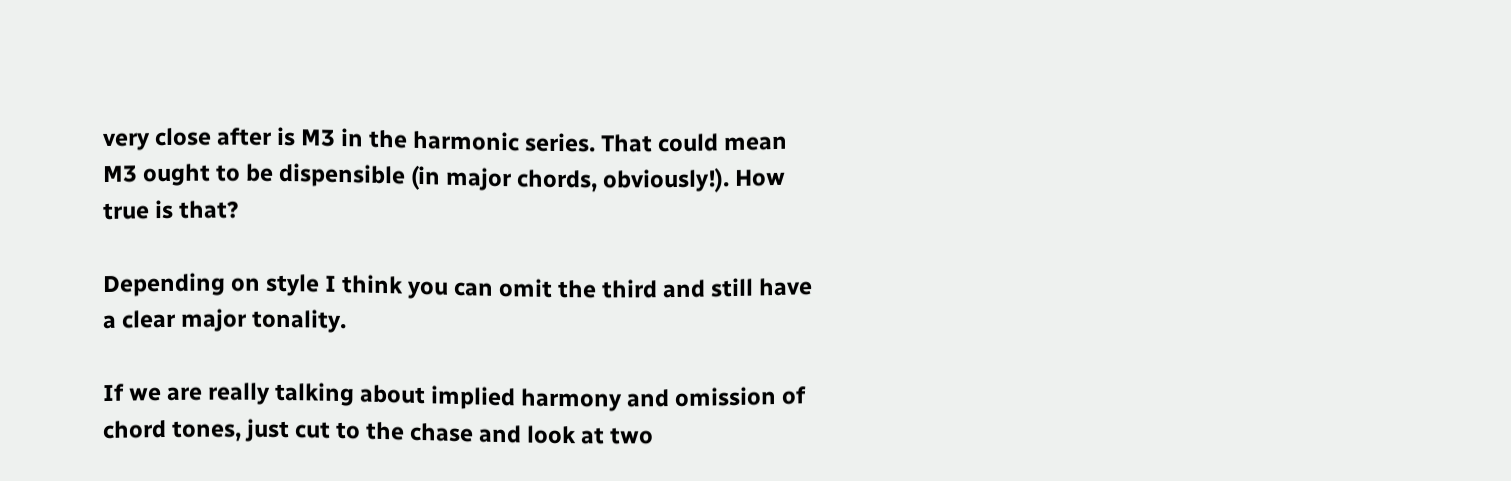very close after is M3 in the harmonic series. That could mean M3 ought to be dispensible (in major chords, obviously!). How true is that?

Depending on style I think you can omit the third and still have a clear major tonality.

If we are really talking about implied harmony and omission of chord tones, just cut to the chase and look at two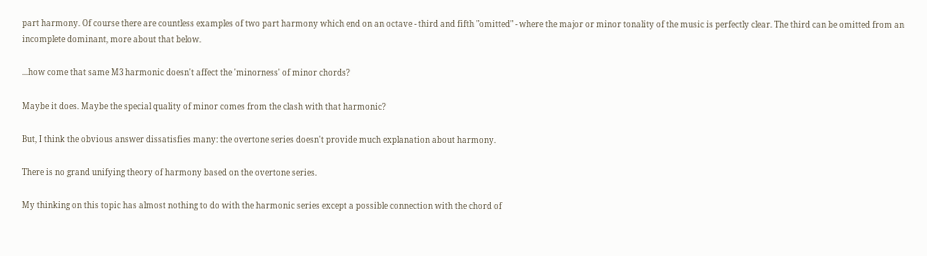part harmony. Of course there are countless examples of two part harmony which end on an octave - third and fifth "omitted" - where the major or minor tonality of the music is perfectly clear. The third can be omitted from an incomplete dominant, more about that below.

...how come that same M3 harmonic doesn't affect the 'minorness' of minor chords?

Maybe it does. Maybe the special quality of minor comes from the clash with that harmonic?

But, I think the obvious answer dissatisfies many: the overtone series doesn't provide much explanation about harmony.

There is no grand unifying theory of harmony based on the overtone series.

My thinking on this topic has almost nothing to do with the harmonic series except a possible connection with the chord of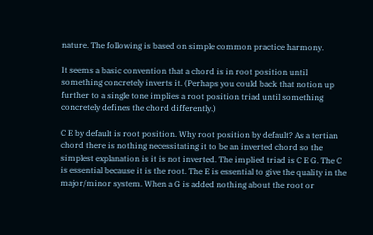nature. The following is based on simple common practice harmony.

It seems a basic convention that a chord is in root position until something concretely inverts it. (Perhaps you could back that notion up further to a single tone implies a root position triad until something concretely defines the chord differently.)

C E by default is root position. Why root position by default? As a tertian chord there is nothing necessitating it to be an inverted chord so the simplest explanation is it is not inverted. The implied triad is C E G. The C is essential because it is the root. The E is essential to give the quality in the major/minor system. When a G is added nothing about the root or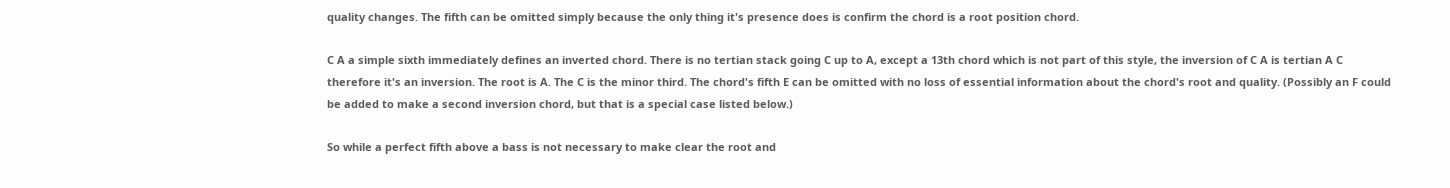quality changes. The fifth can be omitted simply because the only thing it's presence does is confirm the chord is a root position chord.

C A a simple sixth immediately defines an inverted chord. There is no tertian stack going C up to A, except a 13th chord which is not part of this style, the inversion of C A is tertian A C therefore it's an inversion. The root is A. The C is the minor third. The chord's fifth E can be omitted with no loss of essential information about the chord's root and quality. (Possibly an F could be added to make a second inversion chord, but that is a special case listed below.)

So while a perfect fifth above a bass is not necessary to make clear the root and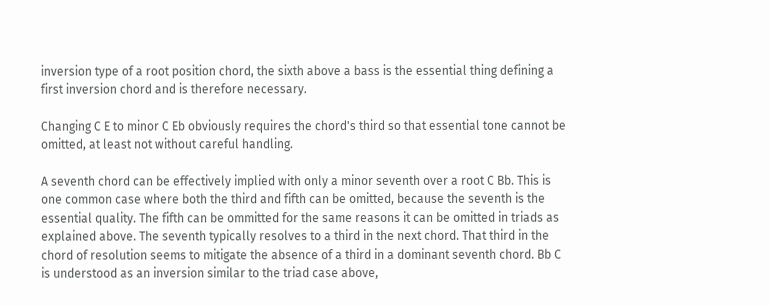inversion type of a root position chord, the sixth above a bass is the essential thing defining a first inversion chord and is therefore necessary.

Changing C E to minor C Eb obviously requires the chord's third so that essential tone cannot be omitted, at least not without careful handling.

A seventh chord can be effectively implied with only a minor seventh over a root C Bb. This is one common case where both the third and fifth can be omitted, because the seventh is the essential quality. The fifth can be ommitted for the same reasons it can be omitted in triads as explained above. The seventh typically resolves to a third in the next chord. That third in the chord of resolution seems to mitigate the absence of a third in a dominant seventh chord. Bb C is understood as an inversion similar to the triad case above,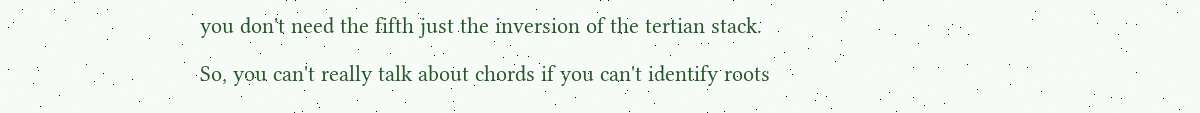you don't need the fifth just the inversion of the tertian stack.

So, you can't really talk about chords if you can't identify roots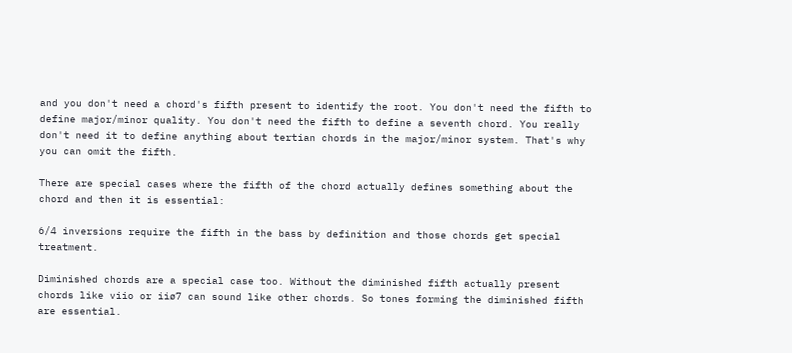and you don't need a chord's fifth present to identify the root. You don't need the fifth to define major/minor quality. You don't need the fifth to define a seventh chord. You really don't need it to define anything about tertian chords in the major/minor system. That's why you can omit the fifth.

There are special cases where the fifth of the chord actually defines something about the chord and then it is essential:

6/4 inversions require the fifth in the bass by definition and those chords get special treatment.

Diminished chords are a special case too. Without the diminished fifth actually present chords like viio or iiø7 can sound like other chords. So tones forming the diminished fifth are essential.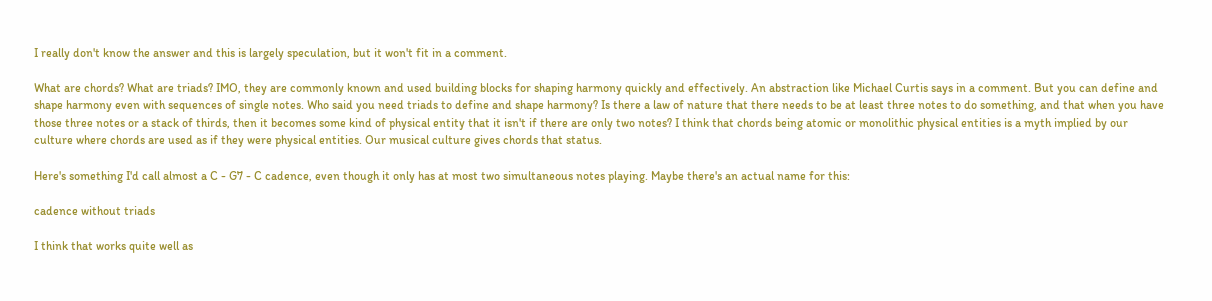I really don't know the answer and this is largely speculation, but it won't fit in a comment.

What are chords? What are triads? IMO, they are commonly known and used building blocks for shaping harmony quickly and effectively. An abstraction like Michael Curtis says in a comment. But you can define and shape harmony even with sequences of single notes. Who said you need triads to define and shape harmony? Is there a law of nature that there needs to be at least three notes to do something, and that when you have those three notes or a stack of thirds, then it becomes some kind of physical entity that it isn't if there are only two notes? I think that chords being atomic or monolithic physical entities is a myth implied by our culture where chords are used as if they were physical entities. Our musical culture gives chords that status.

Here's something I'd call almost a C - G7 - C cadence, even though it only has at most two simultaneous notes playing. Maybe there's an actual name for this:

cadence without triads

I think that works quite well as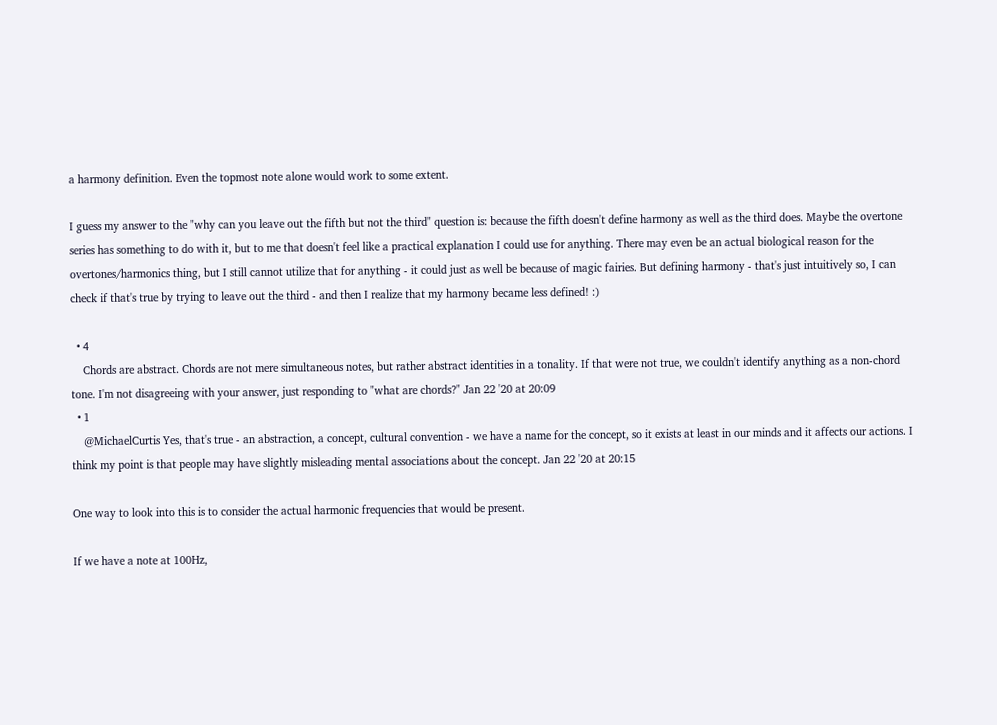a harmony definition. Even the topmost note alone would work to some extent.

I guess my answer to the "why can you leave out the fifth but not the third" question is: because the fifth doesn't define harmony as well as the third does. Maybe the overtone series has something to do with it, but to me that doesn't feel like a practical explanation I could use for anything. There may even be an actual biological reason for the overtones/harmonics thing, but I still cannot utilize that for anything - it could just as well be because of magic fairies. But defining harmony - that's just intuitively so, I can check if that's true by trying to leave out the third - and then I realize that my harmony became less defined! :)

  • 4
    Chords are abstract. Chords are not mere simultaneous notes, but rather abstract identities in a tonality. If that were not true, we couldn't identify anything as a non-chord tone. I'm not disagreeing with your answer, just responding to "what are chords?" Jan 22 '20 at 20:09
  • 1
    @MichaelCurtis Yes, that's true - an abstraction, a concept, cultural convention - we have a name for the concept, so it exists at least in our minds and it affects our actions. I think my point is that people may have slightly misleading mental associations about the concept. Jan 22 '20 at 20:15

One way to look into this is to consider the actual harmonic frequencies that would be present.

If we have a note at 100Hz,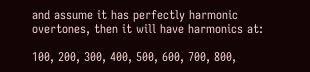and assume it has perfectly harmonic overtones, then it will have harmonics at:

100, 200, 300, 400, 500, 600, 700, 800,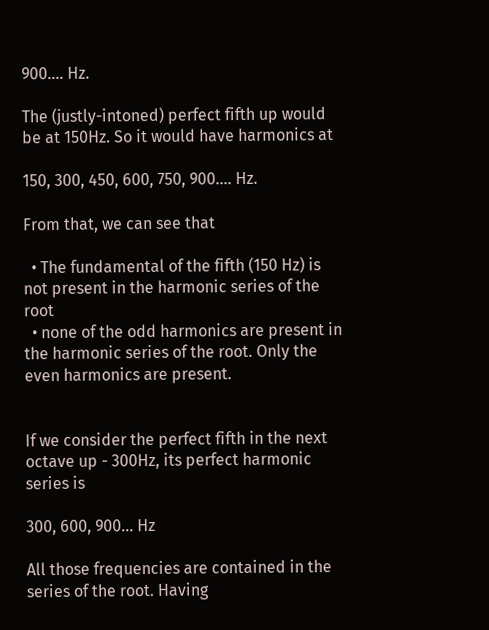900.... Hz.

The (justly-intoned) perfect fifth up would be at 150Hz. So it would have harmonics at

150, 300, 450, 600, 750, 900.... Hz.

From that, we can see that

  • The fundamental of the fifth (150 Hz) is not present in the harmonic series of the root
  • none of the odd harmonics are present in the harmonic series of the root. Only the even harmonics are present.


If we consider the perfect fifth in the next octave up - 300Hz, its perfect harmonic series is

300, 600, 900... Hz

All those frequencies are contained in the series of the root. Having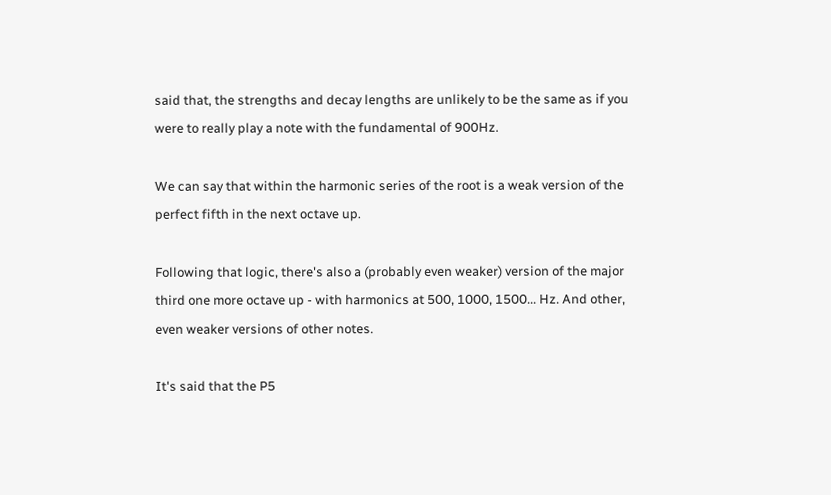said that, the strengths and decay lengths are unlikely to be the same as if you were to really play a note with the fundamental of 900Hz.

We can say that within the harmonic series of the root is a weak version of the perfect fifth in the next octave up.

Following that logic, there's also a (probably even weaker) version of the major third one more octave up - with harmonics at 500, 1000, 1500... Hz. And other, even weaker versions of other notes.

It's said that the P5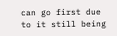can go first due to it still being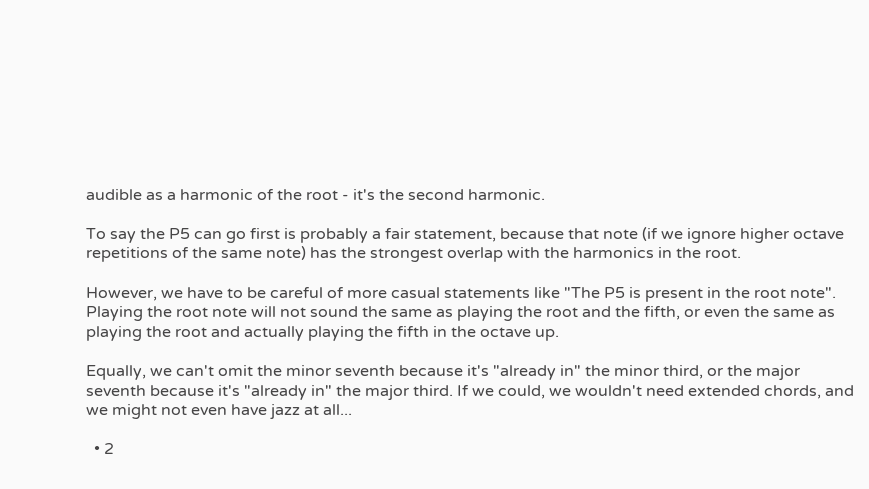audible as a harmonic of the root - it's the second harmonic.

To say the P5 can go first is probably a fair statement, because that note (if we ignore higher octave repetitions of the same note) has the strongest overlap with the harmonics in the root.

However, we have to be careful of more casual statements like "The P5 is present in the root note". Playing the root note will not sound the same as playing the root and the fifth, or even the same as playing the root and actually playing the fifth in the octave up.

Equally, we can't omit the minor seventh because it's "already in" the minor third, or the major seventh because it's "already in" the major third. If we could, we wouldn't need extended chords, and we might not even have jazz at all...

  • 2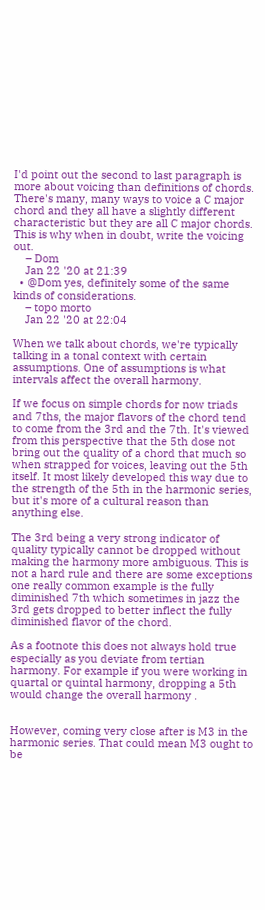I'd point out the second to last paragraph is more about voicing than definitions of chords. There's many, many ways to voice a C major chord and they all have a slightly different characteristic but they are all C major chords. This is why when in doubt, write the voicing out.
    – Dom
    Jan 22 '20 at 21:39
  • @Dom yes, definitely some of the same kinds of considerations.
    – topo morto
    Jan 22 '20 at 22:04

When we talk about chords, we're typically talking in a tonal context with certain assumptions. One of assumptions is what intervals affect the overall harmony.

If we focus on simple chords for now triads and 7ths, the major flavors of the chord tend to come from the 3rd and the 7th. It's viewed from this perspective that the 5th dose not bring out the quality of a chord that much so when strapped for voices, leaving out the 5th itself. It most likely developed this way due to the strength of the 5th in the harmonic series, but it's more of a cultural reason than anything else.

The 3rd being a very strong indicator of quality typically cannot be dropped without making the harmony more ambiguous. This is not a hard rule and there are some exceptions one really common example is the fully diminished 7th which sometimes in jazz the 3rd gets dropped to better inflect the fully diminished flavor of the chord.

As a footnote this does not always hold true especially as you deviate from tertian harmony. For example if you were working in quartal or quintal harmony, dropping a 5th would change the overall harmony .


However, coming very close after is M3 in the harmonic series. That could mean M3 ought to be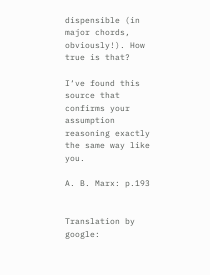dispensible (in major chords, obviously!). How true is that?

I‘ve found this source that confirms your assumption reasoning exactly the same way like you.

A. B. Marx: p.193


Translation by google: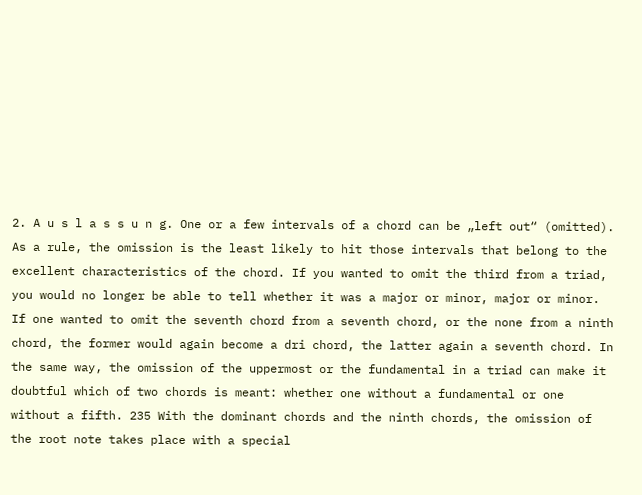2. A u s l a s s u n g. One or a few intervals of a chord can be „left out“ (omitted). As a rule, the omission is the least likely to hit those intervals that belong to the excellent characteristics of the chord. If you wanted to omit the third from a triad, you would no longer be able to tell whether it was a major or minor, major or minor. If one wanted to omit the seventh chord from a seventh chord, or the none from a ninth chord, the former would again become a dri chord, the latter again a seventh chord. In the same way, the omission of the uppermost or the fundamental in a triad can make it doubtful which of two chords is meant: whether one without a fundamental or one without a fifth. 235 With the dominant chords and the ninth chords, the omission of the root note takes place with a special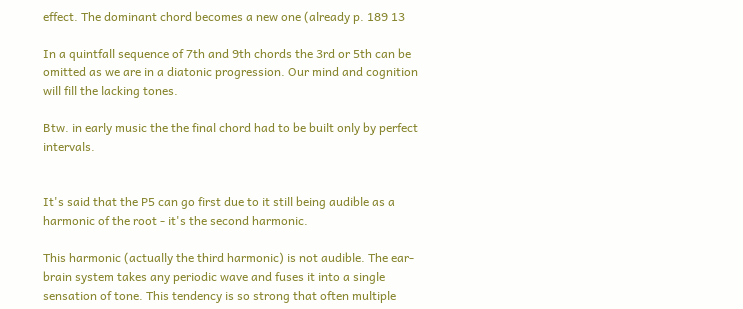effect. The dominant chord becomes a new one (already p. 189 13

In a quintfall sequence of 7th and 9th chords the 3rd or 5th can be omitted as we are in a diatonic progression. Our mind and cognition will fill the lacking tones.

Btw. in early music the the final chord had to be built only by perfect intervals.


It's said that the P5 can go first due to it still being audible as a harmonic of the root - it's the second harmonic.

This harmonic (actually the third harmonic) is not audible. The ear-brain system takes any periodic wave and fuses it into a single sensation of tone. This tendency is so strong that often multiple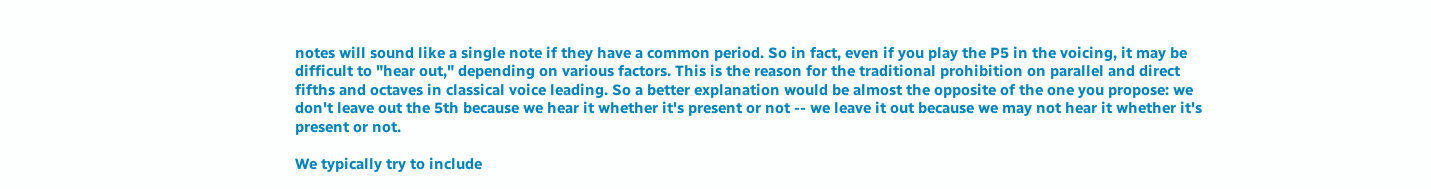notes will sound like a single note if they have a common period. So in fact, even if you play the P5 in the voicing, it may be difficult to "hear out," depending on various factors. This is the reason for the traditional prohibition on parallel and direct fifths and octaves in classical voice leading. So a better explanation would be almost the opposite of the one you propose: we don't leave out the 5th because we hear it whether it's present or not -- we leave it out because we may not hear it whether it's present or not.

We typically try to include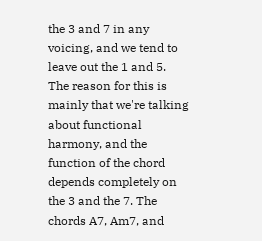the 3 and 7 in any voicing, and we tend to leave out the 1 and 5. The reason for this is mainly that we're talking about functional harmony, and the function of the chord depends completely on the 3 and the 7. The chords A7, Am7, and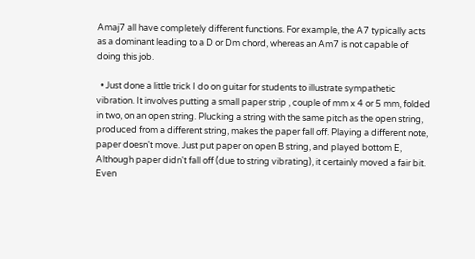Amaj7 all have completely different functions. For example, the A7 typically acts as a dominant leading to a D or Dm chord, whereas an Am7 is not capable of doing this job.

  • Just done a little trick I do on guitar for students to illustrate sympathetic vibration. It involves putting a small paper strip , couple of mm x 4 or 5 mm, folded in two, on an open string. Plucking a string with the same pitch as the open string, produced from a different string, makes the paper fall off. Playing a different note, paper doesn't move. Just put paper on open B string, and played bottom E, Although paper didn't fall off (due to string vibrating), it certainly moved a fair bit. Even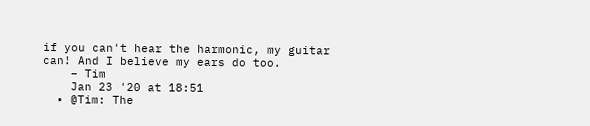if you can't hear the harmonic, my guitar can! And I believe my ears do too.
    – Tim
    Jan 23 '20 at 18:51
  • @Tim: The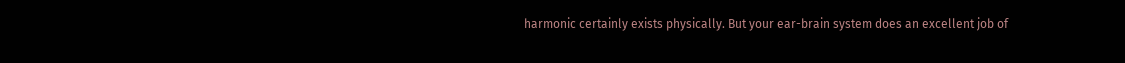harmonic certainly exists physically. But your ear-brain system does an excellent job of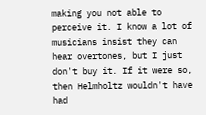making you not able to perceive it. I know a lot of musicians insist they can hear overtones, but I just don't buy it. If it were so, then Helmholtz wouldn't have had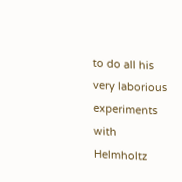to do all his very laborious experiments with Helmholtz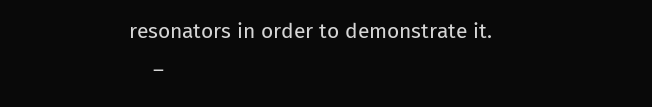resonators in order to demonstrate it.
    –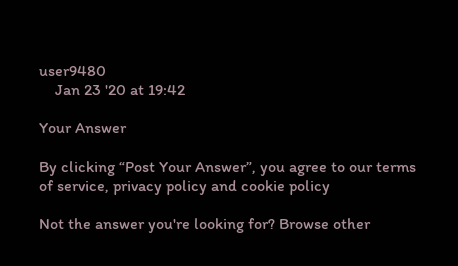user9480
    Jan 23 '20 at 19:42

Your Answer

By clicking “Post Your Answer”, you agree to our terms of service, privacy policy and cookie policy

Not the answer you're looking for? Browse other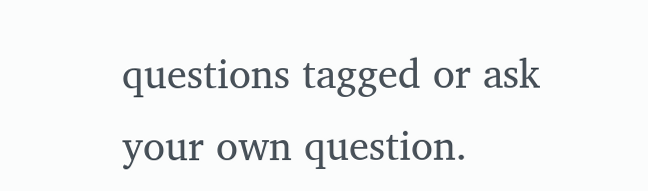questions tagged or ask your own question.